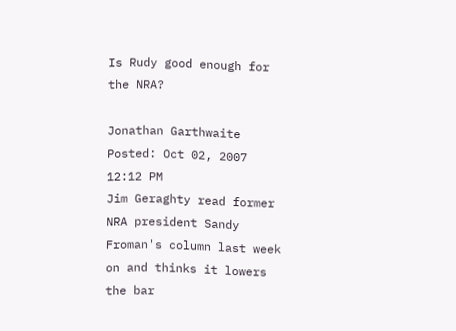Is Rudy good enough for the NRA?

Jonathan Garthwaite
Posted: Oct 02, 2007 12:12 PM
Jim Geraghty read former NRA president Sandy Froman's column last week on and thinks it lowers the bar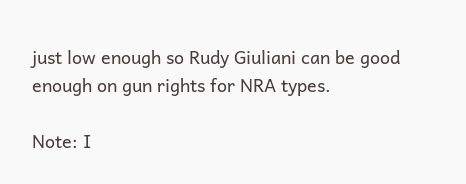just low enough so Rudy Giuliani can be good enough on gun rights for NRA types.

Note: I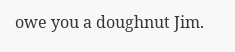owe you a doughnut Jim.